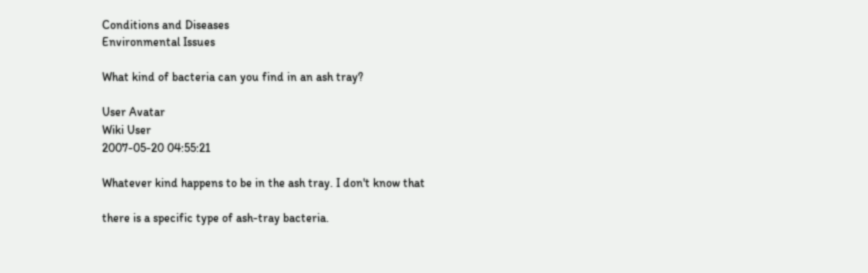Conditions and Diseases
Environmental Issues

What kind of bacteria can you find in an ash tray?

User Avatar
Wiki User
2007-05-20 04:55:21

Whatever kind happens to be in the ash tray. I don't know that

there is a specific type of ash-tray bacteria.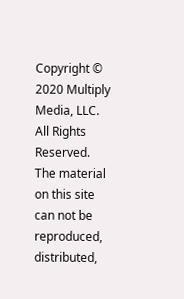Copyright © 2020 Multiply Media, LLC. All Rights Reserved. The material on this site can not be reproduced, distributed,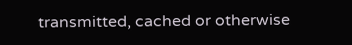transmitted, cached or otherwise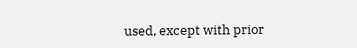used, except with prior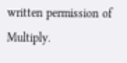written permission of Multiply.